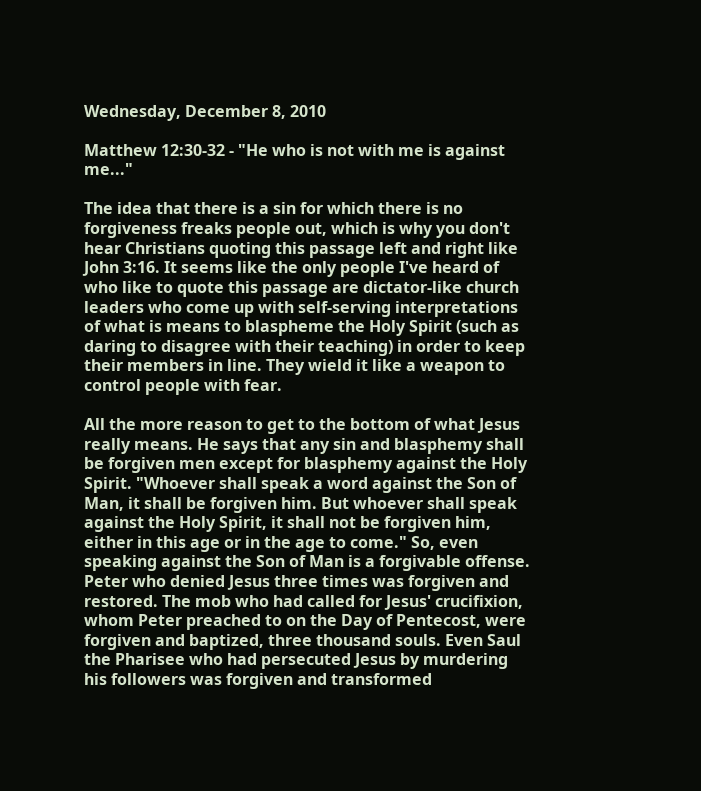Wednesday, December 8, 2010

Matthew 12:30-32 - "He who is not with me is against me..."

The idea that there is a sin for which there is no forgiveness freaks people out, which is why you don't hear Christians quoting this passage left and right like John 3:16. It seems like the only people I've heard of who like to quote this passage are dictator-like church leaders who come up with self-serving interpretations of what is means to blaspheme the Holy Spirit (such as daring to disagree with their teaching) in order to keep their members in line. They wield it like a weapon to control people with fear.

All the more reason to get to the bottom of what Jesus really means. He says that any sin and blasphemy shall be forgiven men except for blasphemy against the Holy Spirit. "Whoever shall speak a word against the Son of Man, it shall be forgiven him. But whoever shall speak against the Holy Spirit, it shall not be forgiven him, either in this age or in the age to come." So, even speaking against the Son of Man is a forgivable offense. Peter who denied Jesus three times was forgiven and restored. The mob who had called for Jesus' crucifixion, whom Peter preached to on the Day of Pentecost, were forgiven and baptized, three thousand souls. Even Saul the Pharisee who had persecuted Jesus by murdering his followers was forgiven and transformed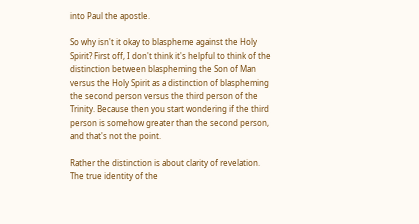into Paul the apostle.

So why isn't it okay to blaspheme against the Holy Spirit? First off, I don't think it's helpful to think of the distinction between blaspheming the Son of Man versus the Holy Spirit as a distinction of blaspheming the second person versus the third person of the Trinity. Because then you start wondering if the third person is somehow greater than the second person, and that's not the point.

Rather the distinction is about clarity of revelation. The true identity of the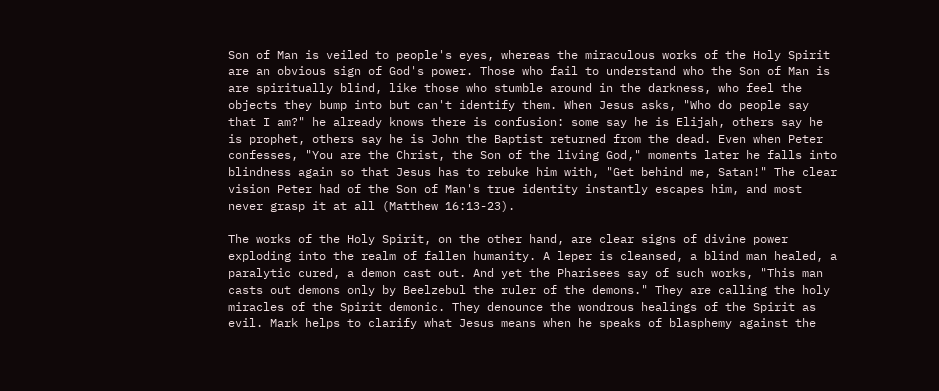Son of Man is veiled to people's eyes, whereas the miraculous works of the Holy Spirit are an obvious sign of God's power. Those who fail to understand who the Son of Man is are spiritually blind, like those who stumble around in the darkness, who feel the objects they bump into but can't identify them. When Jesus asks, "Who do people say that I am?" he already knows there is confusion: some say he is Elijah, others say he is prophet, others say he is John the Baptist returned from the dead. Even when Peter confesses, "You are the Christ, the Son of the living God," moments later he falls into blindness again so that Jesus has to rebuke him with, "Get behind me, Satan!" The clear vision Peter had of the Son of Man's true identity instantly escapes him, and most never grasp it at all (Matthew 16:13-23).

The works of the Holy Spirit, on the other hand, are clear signs of divine power exploding into the realm of fallen humanity. A leper is cleansed, a blind man healed, a paralytic cured, a demon cast out. And yet the Pharisees say of such works, "This man casts out demons only by Beelzebul the ruler of the demons." They are calling the holy miracles of the Spirit demonic. They denounce the wondrous healings of the Spirit as evil. Mark helps to clarify what Jesus means when he speaks of blasphemy against the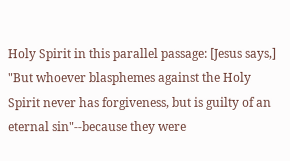Holy Spirit in this parallel passage: [Jesus says,] "But whoever blasphemes against the Holy Spirit never has forgiveness, but is guilty of an eternal sin"--because they were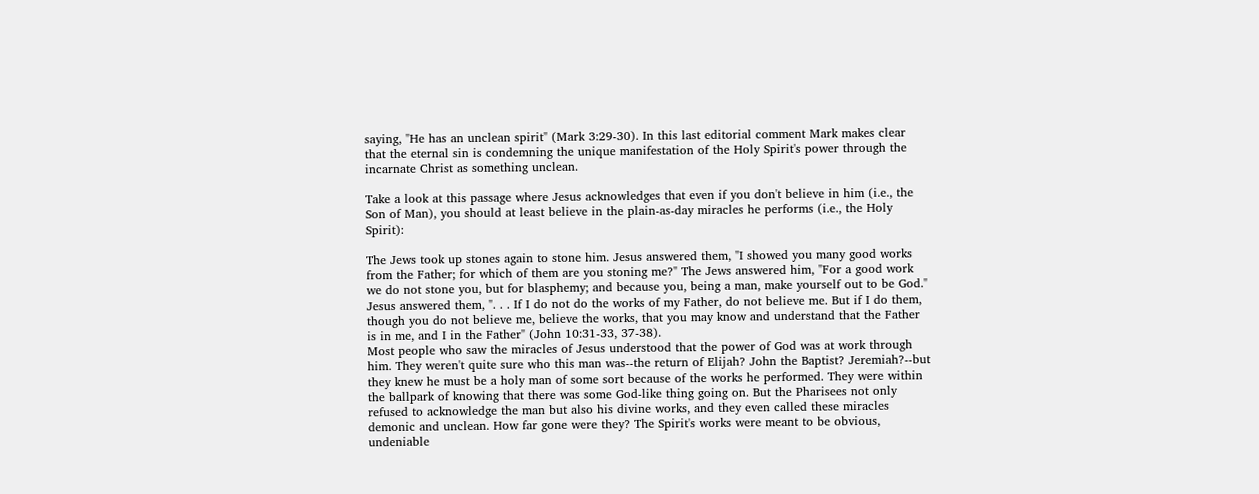saying, "He has an unclean spirit" (Mark 3:29-30). In this last editorial comment Mark makes clear that the eternal sin is condemning the unique manifestation of the Holy Spirit's power through the incarnate Christ as something unclean.

Take a look at this passage where Jesus acknowledges that even if you don't believe in him (i.e., the Son of Man), you should at least believe in the plain-as-day miracles he performs (i.e., the Holy Spirit):

The Jews took up stones again to stone him. Jesus answered them, "I showed you many good works from the Father; for which of them are you stoning me?" The Jews answered him, "For a good work we do not stone you, but for blasphemy; and because you, being a man, make yourself out to be God." Jesus answered them, ". . . If I do not do the works of my Father, do not believe me. But if I do them, though you do not believe me, believe the works, that you may know and understand that the Father is in me, and I in the Father" (John 10:31-33, 37-38).
Most people who saw the miracles of Jesus understood that the power of God was at work through him. They weren't quite sure who this man was--the return of Elijah? John the Baptist? Jeremiah?--but they knew he must be a holy man of some sort because of the works he performed. They were within the ballpark of knowing that there was some God-like thing going on. But the Pharisees not only refused to acknowledge the man but also his divine works, and they even called these miracles demonic and unclean. How far gone were they? The Spirit's works were meant to be obvious, undeniable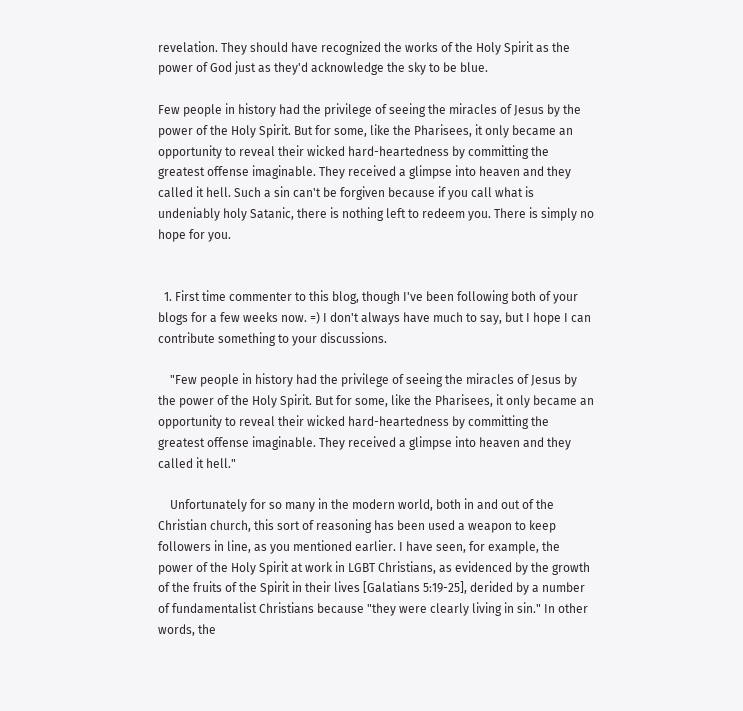revelation. They should have recognized the works of the Holy Spirit as the power of God just as they'd acknowledge the sky to be blue.

Few people in history had the privilege of seeing the miracles of Jesus by the power of the Holy Spirit. But for some, like the Pharisees, it only became an opportunity to reveal their wicked hard-heartedness by committing the greatest offense imaginable. They received a glimpse into heaven and they called it hell. Such a sin can't be forgiven because if you call what is undeniably holy Satanic, there is nothing left to redeem you. There is simply no hope for you.


  1. First time commenter to this blog, though I've been following both of your blogs for a few weeks now. =) I don't always have much to say, but I hope I can contribute something to your discussions.

    "Few people in history had the privilege of seeing the miracles of Jesus by the power of the Holy Spirit. But for some, like the Pharisees, it only became an opportunity to reveal their wicked hard-heartedness by committing the greatest offense imaginable. They received a glimpse into heaven and they called it hell."

    Unfortunately for so many in the modern world, both in and out of the Christian church, this sort of reasoning has been used a weapon to keep followers in line, as you mentioned earlier. I have seen, for example, the power of the Holy Spirit at work in LGBT Christians, as evidenced by the growth of the fruits of the Spirit in their lives [Galatians 5:19-25], derided by a number of fundamentalist Christians because "they were clearly living in sin." In other words, the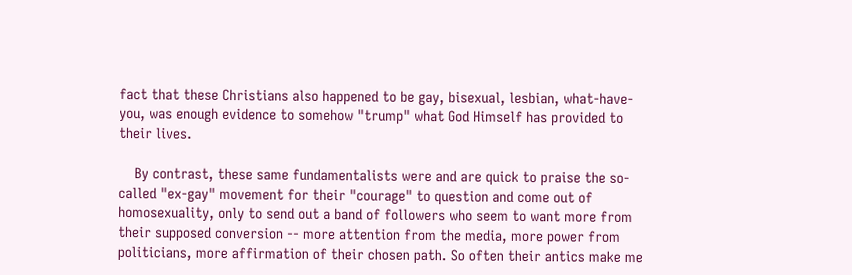fact that these Christians also happened to be gay, bisexual, lesbian, what-have-you, was enough evidence to somehow "trump" what God Himself has provided to their lives.

    By contrast, these same fundamentalists were and are quick to praise the so-called "ex-gay" movement for their "courage" to question and come out of homosexuality, only to send out a band of followers who seem to want more from their supposed conversion -- more attention from the media, more power from politicians, more affirmation of their chosen path. So often their antics make me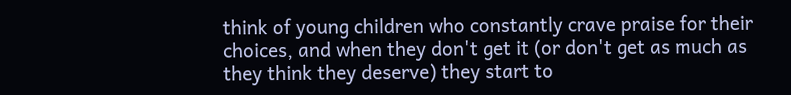think of young children who constantly crave praise for their choices, and when they don't get it (or don't get as much as they think they deserve) they start to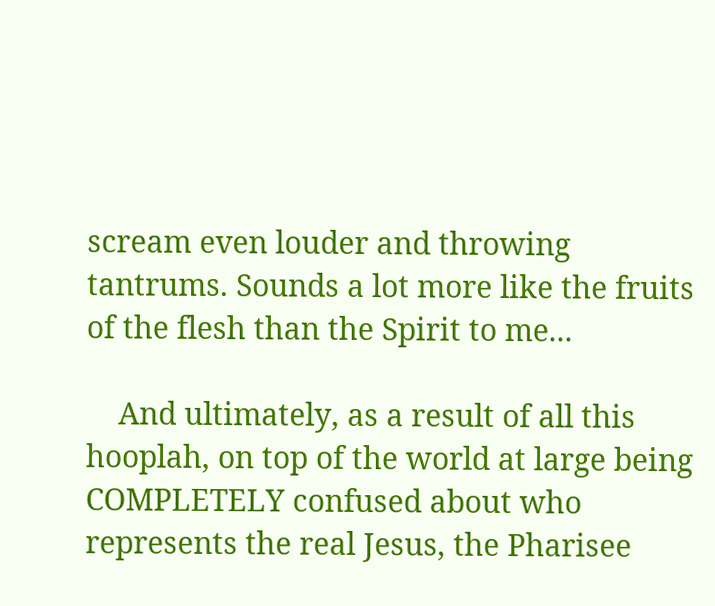scream even louder and throwing tantrums. Sounds a lot more like the fruits of the flesh than the Spirit to me...

    And ultimately, as a result of all this hooplah, on top of the world at large being COMPLETELY confused about who represents the real Jesus, the Pharisee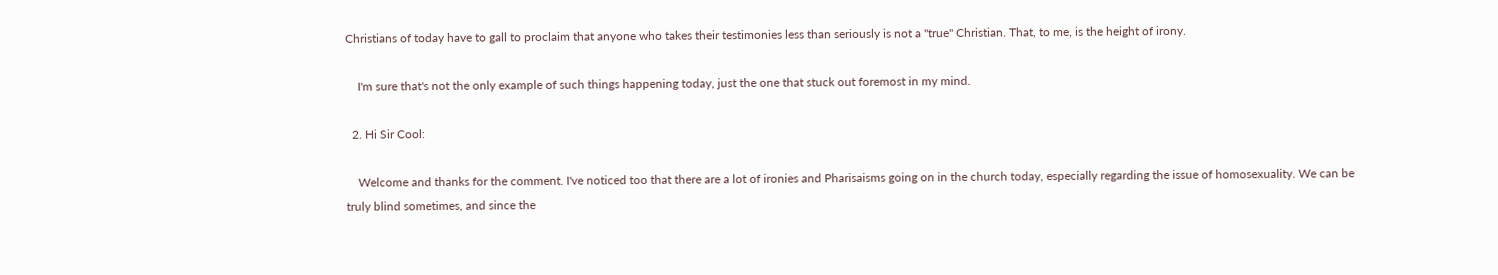Christians of today have to gall to proclaim that anyone who takes their testimonies less than seriously is not a "true" Christian. That, to me, is the height of irony.

    I'm sure that's not the only example of such things happening today, just the one that stuck out foremost in my mind.

  2. Hi Sir Cool:

    Welcome and thanks for the comment. I've noticed too that there are a lot of ironies and Pharisaisms going on in the church today, especially regarding the issue of homosexuality. We can be truly blind sometimes, and since the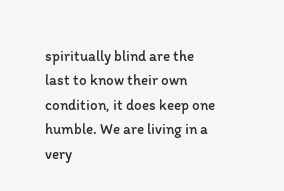spiritually blind are the last to know their own condition, it does keep one humble. We are living in a very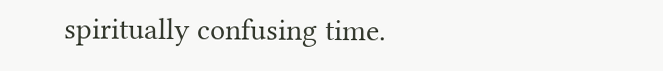spiritually confusing time.